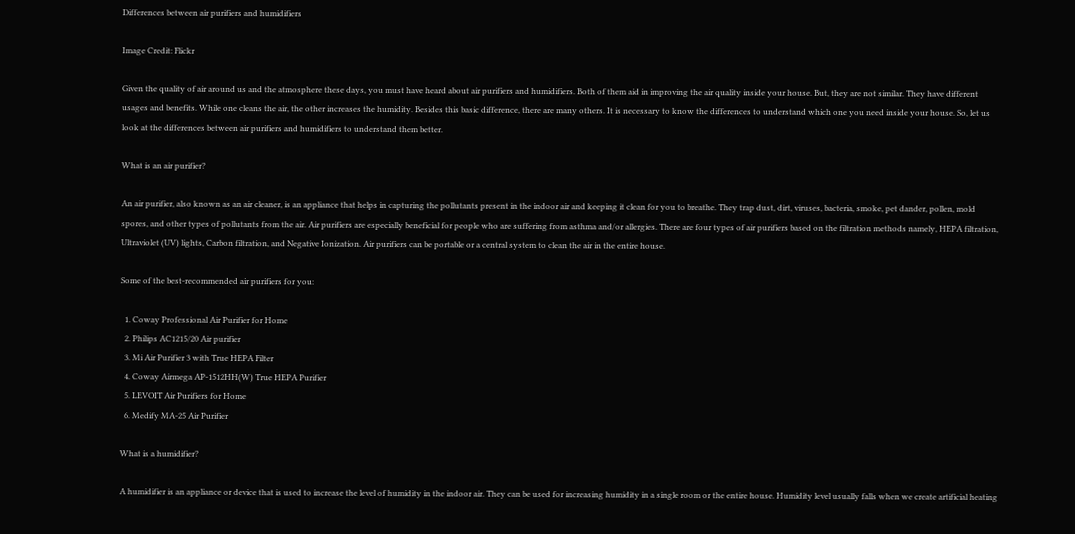Differences between air purifiers and humidifiers

Image Credit: Flickr

Given the quality of air around us and the atmosphere these days, you must have heard about air purifiers and humidifiers. Both of them aid in improving the air quality inside your house. But, they are not similar. They have different usages and benefits. While one cleans the air, the other increases the humidity. Besides this basic difference, there are many others. It is necessary to know the differences to understand which one you need inside your house. So, let us look at the differences between air purifiers and humidifiers to understand them better.

What is an air purifier?

An air purifier, also known as an air cleaner, is an appliance that helps in capturing the pollutants present in the indoor air and keeping it clean for you to breathe. They trap dust, dirt, viruses, bacteria, smoke, pet dander, pollen, mold spores, and other types of pollutants from the air. Air purifiers are especially beneficial for people who are suffering from asthma and/or allergies. There are four types of air purifiers based on the filtration methods namely, HEPA filtration, Ultraviolet (UV) lights, Carbon filtration, and Negative Ionization. Air purifiers can be portable or a central system to clean the air in the entire house.

Some of the best-recommended air purifiers for you:

  1. Coway Professional Air Purifier for Home
  2. Philips AC1215/20 Air purifier
  3. Mi Air Purifier 3 with True HEPA Filter
  4. Coway Airmega AP-1512HH(W) True HEPA Purifier
  5. LEVOIT Air Purifiers for Home
  6. Medify MA-25 Air Purifier

What is a humidifier?

A humidifier is an appliance or device that is used to increase the level of humidity in the indoor air. They can be used for increasing humidity in a single room or the entire house. Humidity level usually falls when we create artificial heating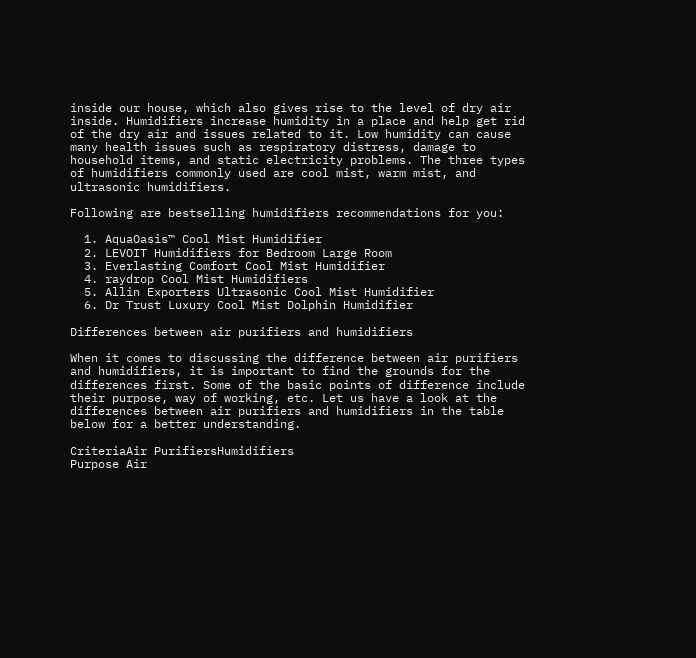inside our house, which also gives rise to the level of dry air inside. Humidifiers increase humidity in a place and help get rid of the dry air and issues related to it. Low humidity can cause many health issues such as respiratory distress, damage to household items, and static electricity problems. The three types of humidifiers commonly used are cool mist, warm mist, and ultrasonic humidifiers.

Following are bestselling humidifiers recommendations for you:

  1. AquaOasis™ Cool Mist Humidifier
  2. LEVOIT Humidifiers for Bedroom Large Room
  3. Everlasting Comfort Cool Mist Humidifier
  4. raydrop Cool Mist Humidifiers
  5. Allin Exporters Ultrasonic Cool Mist Humidifier
  6. Dr Trust Luxury Cool Mist Dolphin Humidifier

Differences between air purifiers and humidifiers

When it comes to discussing the difference between air purifiers and humidifiers, it is important to find the grounds for the differences first. Some of the basic points of difference include their purpose, way of working, etc. Let us have a look at the differences between air purifiers and humidifiers in the table below for a better understanding.

CriteriaAir PurifiersHumidifiers
Purpose Air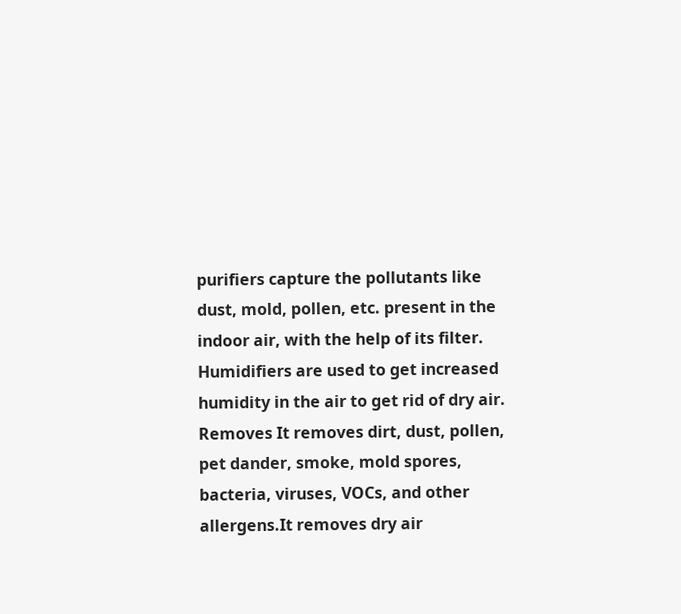purifiers capture the pollutants like dust, mold, pollen, etc. present in the indoor air, with the help of its filter. Humidifiers are used to get increased humidity in the air to get rid of dry air.
Removes It removes dirt, dust, pollen, pet dander, smoke, mold spores, bacteria, viruses, VOCs, and other allergens.It removes dry air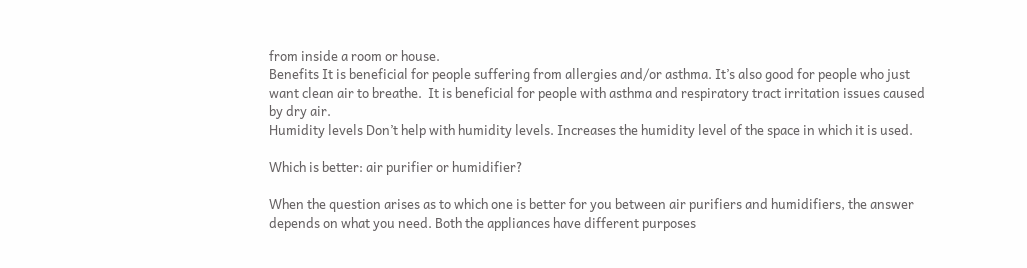from inside a room or house.
Benefits It is beneficial for people suffering from allergies and/or asthma. It’s also good for people who just want clean air to breathe.  It is beneficial for people with asthma and respiratory tract irritation issues caused by dry air.
Humidity levels Don’t help with humidity levels. Increases the humidity level of the space in which it is used.

Which is better: air purifier or humidifier?

When the question arises as to which one is better for you between air purifiers and humidifiers, the answer depends on what you need. Both the appliances have different purposes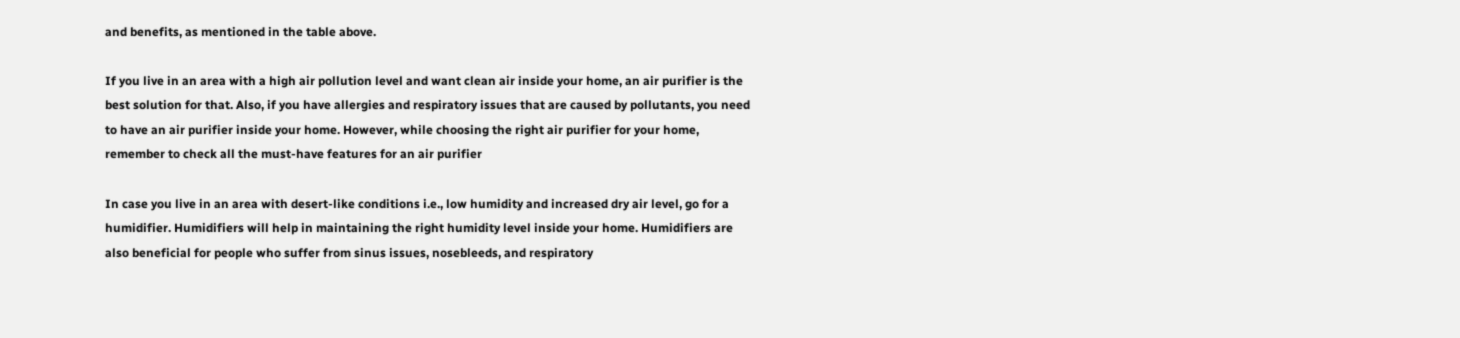and benefits, as mentioned in the table above.

If you live in an area with a high air pollution level and want clean air inside your home, an air purifier is the best solution for that. Also, if you have allergies and respiratory issues that are caused by pollutants, you need to have an air purifier inside your home. However, while choosing the right air purifier for your home, remember to check all the must-have features for an air purifier

In case you live in an area with desert-like conditions i.e., low humidity and increased dry air level, go for a humidifier. Humidifiers will help in maintaining the right humidity level inside your home. Humidifiers are also beneficial for people who suffer from sinus issues, nosebleeds, and respiratory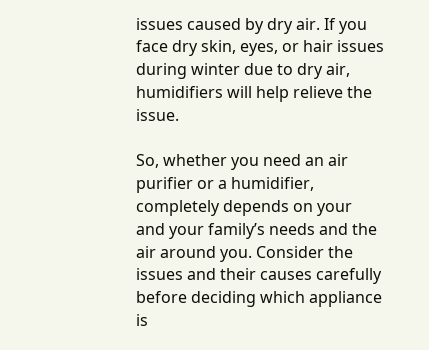issues caused by dry air. If you face dry skin, eyes, or hair issues during winter due to dry air, humidifiers will help relieve the issue.

So, whether you need an air purifier or a humidifier, completely depends on your and your family’s needs and the air around you. Consider the issues and their causes carefully before deciding which appliance is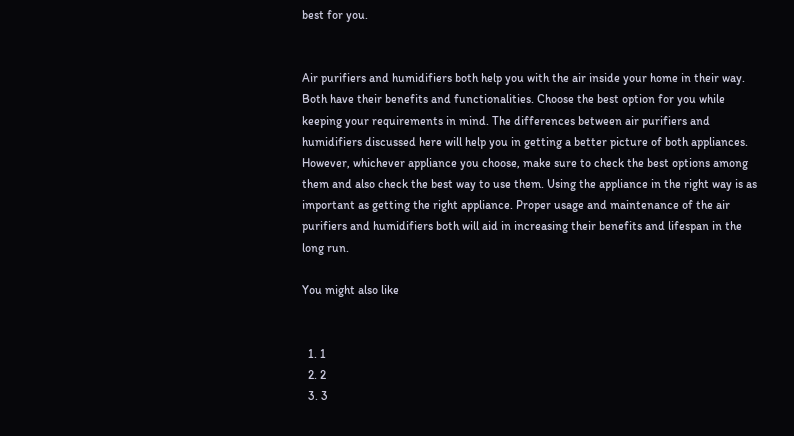best for you.


Air purifiers and humidifiers both help you with the air inside your home in their way. Both have their benefits and functionalities. Choose the best option for you while keeping your requirements in mind. The differences between air purifiers and humidifiers discussed here will help you in getting a better picture of both appliances. However, whichever appliance you choose, make sure to check the best options among them and also check the best way to use them. Using the appliance in the right way is as important as getting the right appliance. Proper usage and maintenance of the air purifiers and humidifiers both will aid in increasing their benefits and lifespan in the long run.

You might also like


  1. 1
  2. 2
  3. 3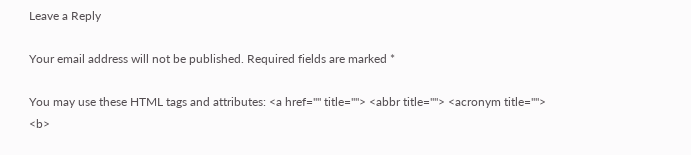Leave a Reply

Your email address will not be published. Required fields are marked *

You may use these HTML tags and attributes: <a href="" title=""> <abbr title=""> <acronym title=""> <b>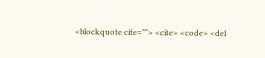<blockquote cite=""> <cite> <code> <del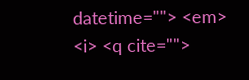datetime=""> <em> <i> <q cite="">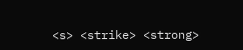<s> <strike> <strong>